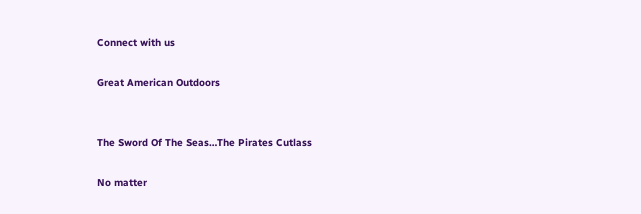Connect with us

Great American Outdoors


The Sword Of The Seas…The Pirates Cutlass

No matter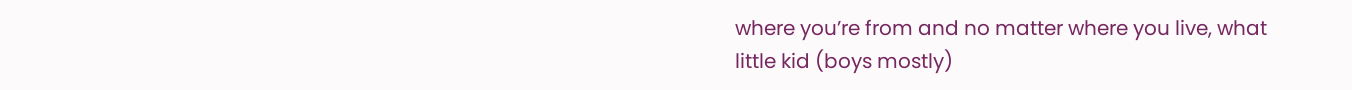where you’re from and no matter where you live, what little kid (boys mostly)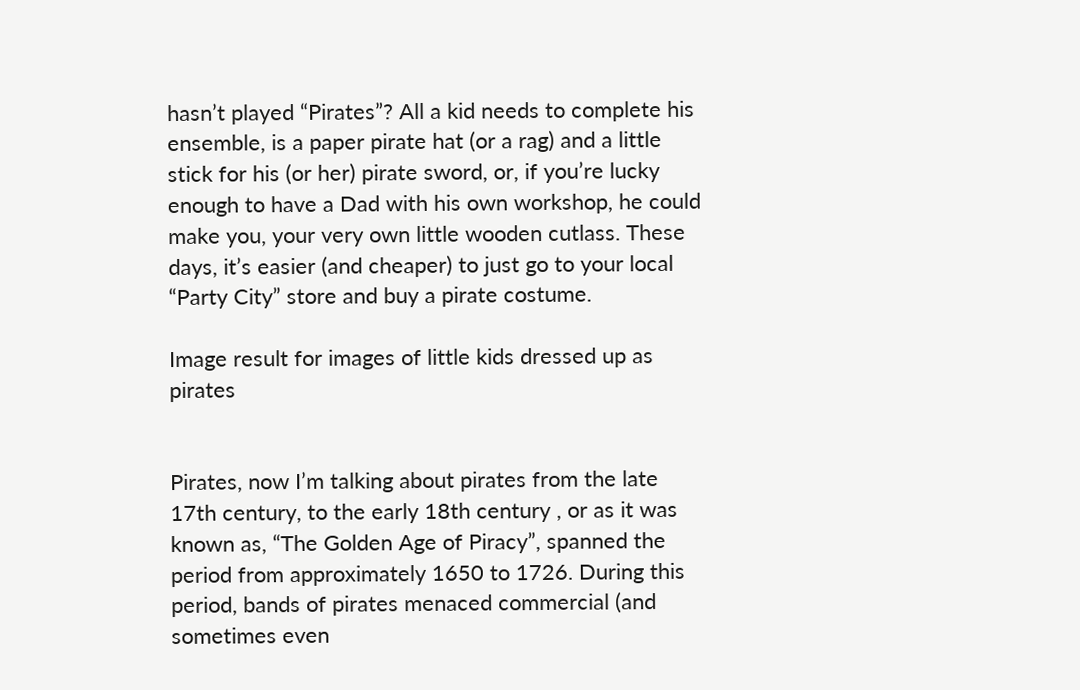hasn’t played “Pirates”? All a kid needs to complete his ensemble, is a paper pirate hat (or a rag) and a little stick for his (or her) pirate sword, or, if you’re lucky enough to have a Dad with his own workshop, he could make you, your very own little wooden cutlass. These days, it’s easier (and cheaper) to just go to your local “Party City” store and buy a pirate costume.

Image result for images of little kids dressed up as pirates


Pirates, now I’m talking about pirates from the late 17th century, to the early 18th century , or as it was known as, “The Golden Age of Piracy”, spanned the period from approximately 1650 to 1726. During this period, bands of pirates menaced commercial (and sometimes even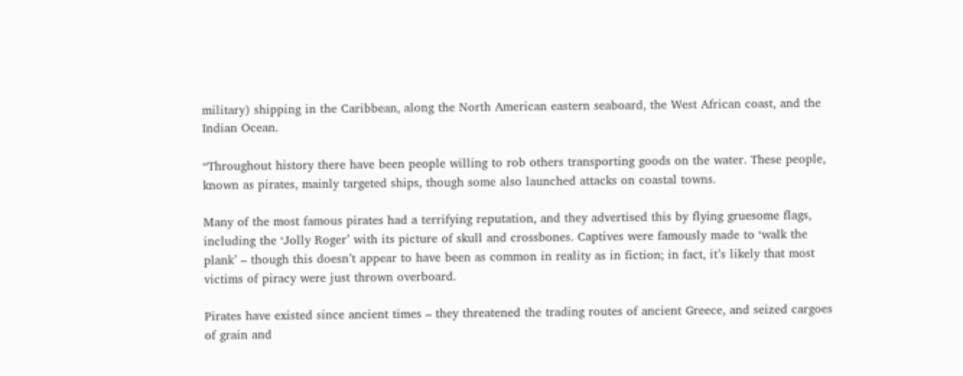military) shipping in the Caribbean, along the North American eastern seaboard, the West African coast, and the Indian Ocean.

“Throughout history there have been people willing to rob others transporting goods on the water. These people, known as pirates, mainly targeted ships, though some also launched attacks on coastal towns.

Many of the most famous pirates had a terrifying reputation, and they advertised this by flying gruesome flags, including the ‘Jolly Roger’ with its picture of skull and crossbones. Captives were famously made to ‘walk the plank’ – though this doesn’t appear to have been as common in reality as in fiction; in fact, it’s likely that most victims of piracy were just thrown overboard.

Pirates have existed since ancient times – they threatened the trading routes of ancient Greece, and seized cargoes of grain and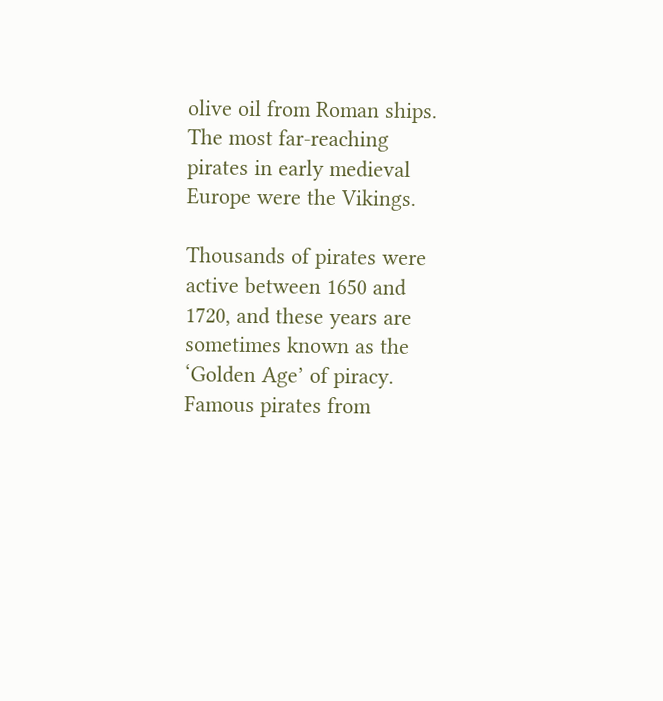olive oil from Roman ships. The most far-reaching pirates in early medieval Europe were the Vikings.

Thousands of pirates were active between 1650 and 1720, and these years are sometimes known as the ‘Golden Age’ of piracy. Famous pirates from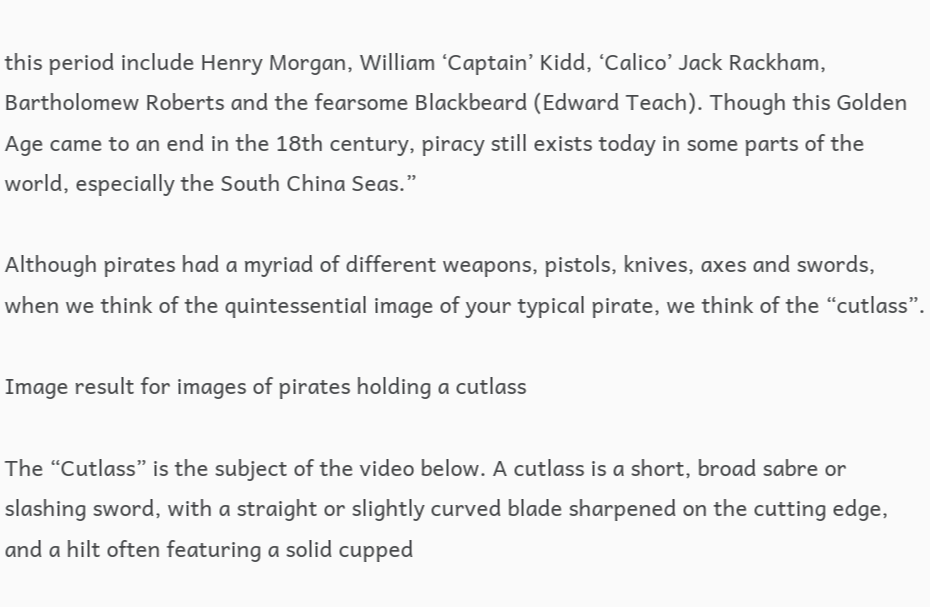this period include Henry Morgan, William ‘Captain’ Kidd, ‘Calico’ Jack Rackham, Bartholomew Roberts and the fearsome Blackbeard (Edward Teach). Though this Golden Age came to an end in the 18th century, piracy still exists today in some parts of the world, especially the South China Seas.”

Although pirates had a myriad of different weapons, pistols, knives, axes and swords, when we think of the quintessential image of your typical pirate, we think of the “cutlass”.

Image result for images of pirates holding a cutlass

The “Cutlass” is the subject of the video below. A cutlass is a short, broad sabre or slashing sword, with a straight or slightly curved blade sharpened on the cutting edge, and a hilt often featuring a solid cupped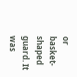or basket-shaped guard. It was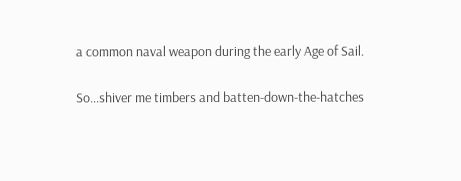a common naval weapon during the early Age of Sail.

So…shiver me timbers and batten-down-the-hatches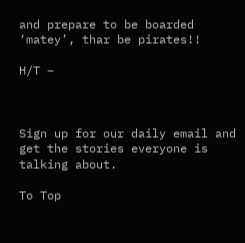and prepare to be boarded ‘matey’, thar be pirates!!

H/T –



Sign up for our daily email and get the stories everyone is talking about.

To Top